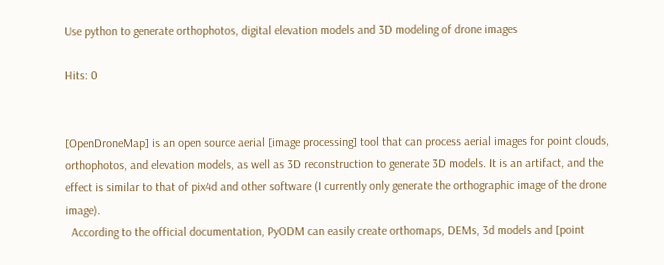Use python to generate orthophotos, digital elevation models and 3D modeling of drone images

Hits: 0


[OpenDroneMap] is an open source aerial [image processing] tool that can process aerial images for point clouds, orthophotos, and elevation models, as well as 3D reconstruction to generate 3D models. It is an artifact, and the effect is similar to that of pix4d and other software (I currently only generate the orthographic image of the drone image).
  According to the official documentation, PyODM can easily create orthomaps, DEMs, 3d models and [point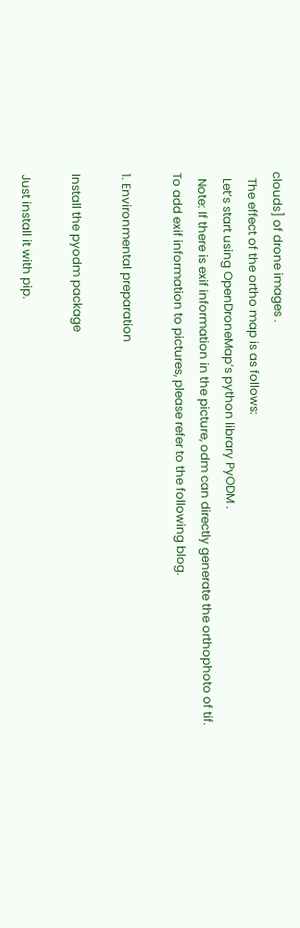clouds] of drone images .
  The effect of the ortho map is as follows:
  Let’s start using OpenDroneMap’s python library PyODM .
  Note: If there is exif information in the picture, odm can directly generate the orthophoto of tif. To add exif information to pictures, please refer to the following blog.

1. Environmental preparation

Install the pyodm package

Just install it with pip.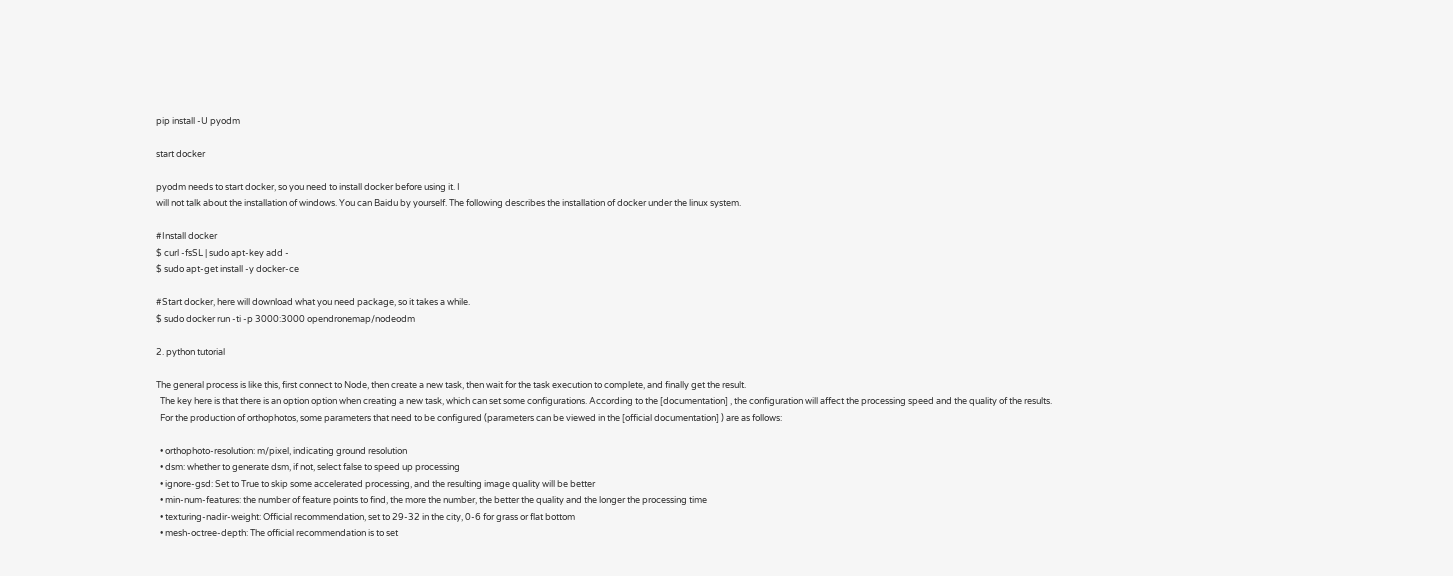pip install -U pyodm

start docker

pyodm needs to start docker, so you need to install docker before using it. I
will not talk about the installation of windows. You can Baidu by yourself. The following describes the installation of docker under the linux system.

#Install docker
$ curl -fsSL | sudo apt-key add -
$ sudo apt-get install -y docker-ce

#Start docker, here will download what you need package, so it takes a while.
$ sudo docker run -ti -p 3000:3000 opendronemap/nodeodm

2. python tutorial

The general process is like this, first connect to Node, then create a new task, then wait for the task execution to complete, and finally get the result.
  The key here is that there is an option option when creating a new task, which can set some configurations. According to the [documentation] , the configuration will affect the processing speed and the quality of the results.
  For the production of orthophotos, some parameters that need to be configured (parameters can be viewed in the [official documentation] ) are as follows:

  • orthophoto-resolution: m/pixel, indicating ground resolution
  • dsm: whether to generate dsm, if not, select false to speed up processing
  • ignore-gsd: Set to True to skip some accelerated processing, and the resulting image quality will be better
  • min-num-features: the number of feature points to find, the more the number, the better the quality and the longer the processing time
  • texturing-nadir-weight: Official recommendation, set to 29-32 in the city, 0-6 for grass or flat bottom
  • mesh-octree-depth: The official recommendation is to set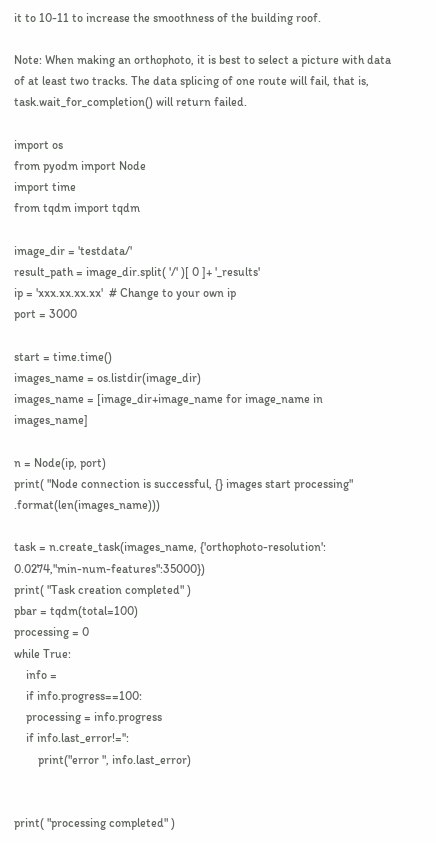it to 10-11 to increase the smoothness of the building roof.

Note: When making an orthophoto, it is best to select a picture with data of at least two tracks. The data splicing of one route will fail, that is, task.wait_for_completion() will return failed.

import os
from pyodm import Node
import time
from tqdm import tqdm

image_dir = 'testdata/'
result_path = image_dir.split( '/' )[ 0 ]+ '_results'
ip = 'xxx.xx.xx.xx'  # Change to your own ip
port = 3000

start = time.time()
images_name = os.listdir(image_dir)
images_name = [image_dir+image_name for image_name in images_name]

n = Node(ip, port)
print( "Node connection is successful, {} images start processing" .format(len(images_name)))

task = n.create_task(images_name, {'orthophoto-resolution': 0.0274,"min-num-features":35000})
print( "Task creation completed" )
pbar = tqdm(total=100)
processing = 0
while True:
    info =
    if info.progress==100:
    processing = info.progress
    if info.last_error!='':
        print("error ", info.last_error)


print( "processing completed" )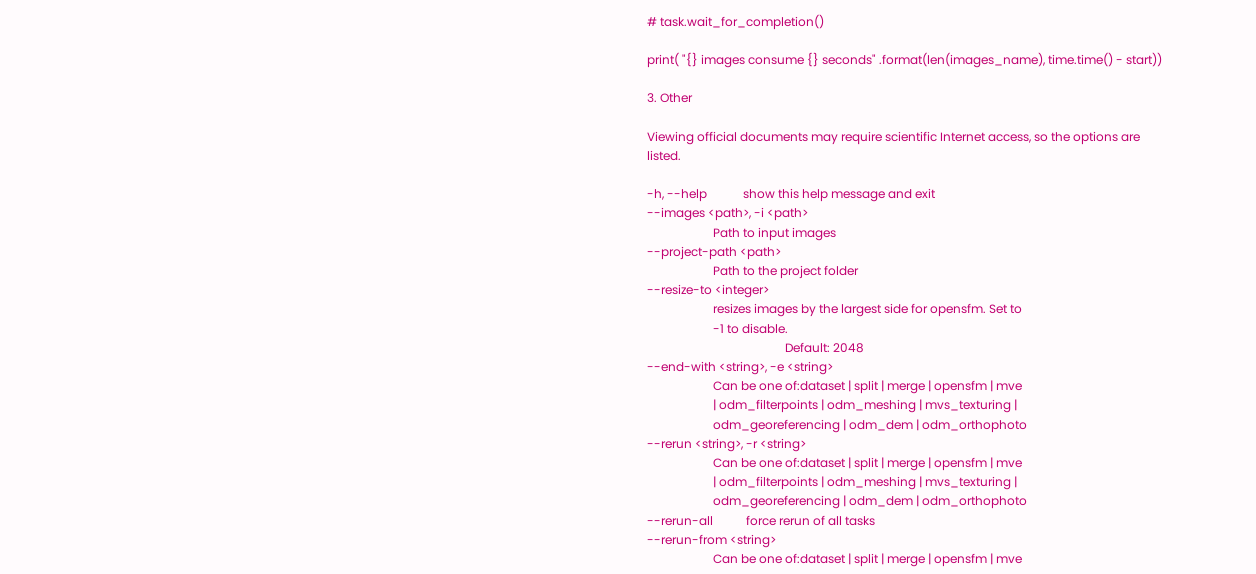# task.wait_for_completion()

print( "{} images consume {} seconds" .format(len(images_name), time.time() - start))

3. Other

Viewing official documents may require scientific Internet access, so the options are listed.

-h, --help            show this help message and exit
--images <path>, -i <path>
                      Path to input images
--project-path <path>
                      Path to the project folder
--resize-to <integer>
                      resizes images by the largest side for opensfm. Set to
                      -1 to disable.
                                              Default: 2048
--end-with <string>, -e <string>
                      Can be one of:dataset | split | merge | opensfm | mve
                      | odm_filterpoints | odm_meshing | mvs_texturing |
                      odm_georeferencing | odm_dem | odm_orthophoto
--rerun <string>, -r <string>
                      Can be one of:dataset | split | merge | opensfm | mve
                      | odm_filterpoints | odm_meshing | mvs_texturing |
                      odm_georeferencing | odm_dem | odm_orthophoto
--rerun-all           force rerun of all tasks
--rerun-from <string>
                      Can be one of:dataset | split | merge | opensfm | mve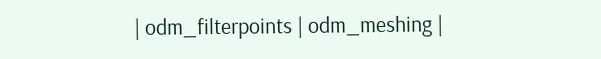| odm_filterpoints | odm_meshing |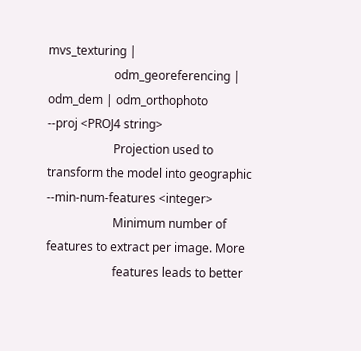mvs_texturing |
                      odm_georeferencing | odm_dem | odm_orthophoto
--proj <PROJ4 string>
                      Projection used to transform the model into geographic
--min-num-features <integer>
                      Minimum number of features to extract per image. More
                      features leads to better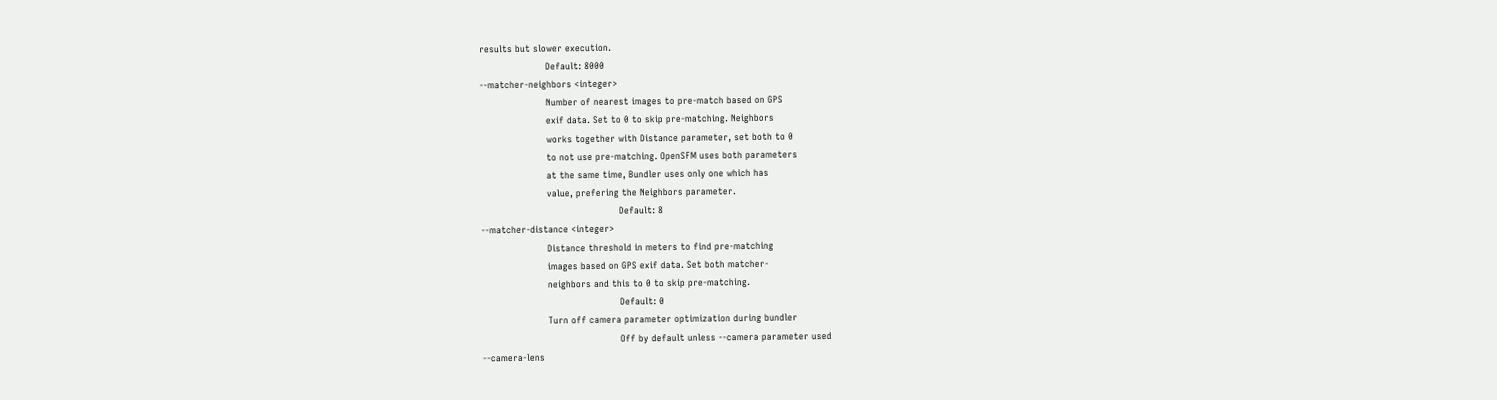results but slower execution.
                      Default: 8000
--matcher-neighbors <integer>
                      Number of nearest images to pre-match based on GPS
                      exif data. Set to 0 to skip pre-matching. Neighbors
                      works together with Distance parameter, set both to 0
                      to not use pre-matching. OpenSFM uses both parameters
                      at the same time, Bundler uses only one which has
                      value, prefering the Neighbors parameter.
                                              Default: 8
--matcher-distance <integer>
                      Distance threshold in meters to find pre-matching
                      images based on GPS exif data. Set both matcher-
                      neighbors and this to 0 to skip pre-matching.
                                              Default: 0
                      Turn off camera parameter optimization during bundler
                                              Off by default unless --camera parameter used
--camera-lens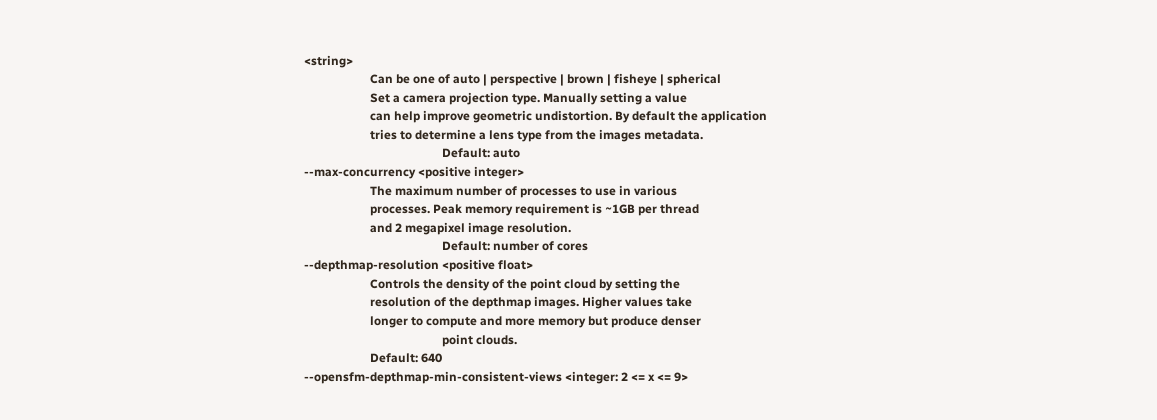<string>
                      Can be one of auto | perspective | brown | fisheye | spherical
                      Set a camera projection type. Manually setting a value
                      can help improve geometric undistortion. By default the application
                      tries to determine a lens type from the images metadata.
                                              Default: auto
--max-concurrency <positive integer>
                      The maximum number of processes to use in various
                      processes. Peak memory requirement is ~1GB per thread
                      and 2 megapixel image resolution.
                                              Default: number of cores
--depthmap-resolution <positive float>
                      Controls the density of the point cloud by setting the
                      resolution of the depthmap images. Higher values take
                      longer to compute and more memory but produce denser
                                              point clouds.
                      Default: 640
--opensfm-depthmap-min-consistent-views <integer: 2 <= x <= 9>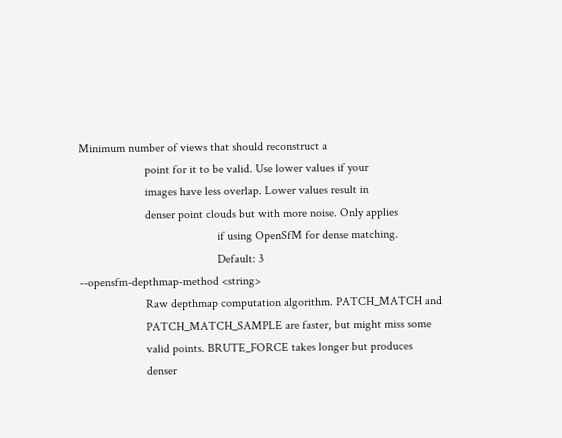Minimum number of views that should reconstruct a
                      point for it to be valid. Use lower values if your
                      images have less overlap. Lower values result in
                      denser point clouds but with more noise. Only applies
                                              if using OpenSfM for dense matching.
                                              Default: 3
--opensfm-depthmap-method <string>
                      Raw depthmap computation algorithm. PATCH_MATCH and
                      PATCH_MATCH_SAMPLE are faster, but might miss some
                      valid points. BRUTE_FORCE takes longer but produces
                      denser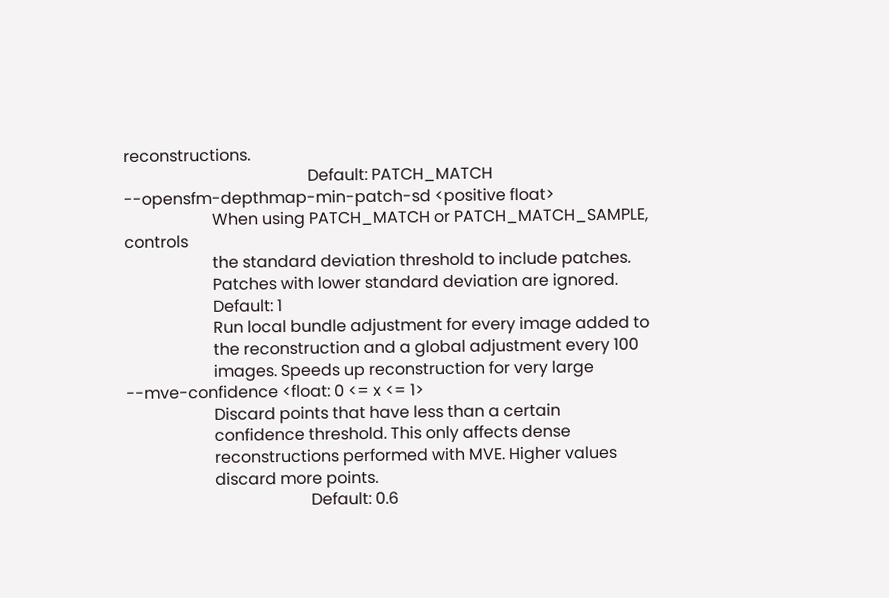reconstructions.
                                              Default: PATCH_MATCH
--opensfm-depthmap-min-patch-sd <positive float>
                      When using PATCH_MATCH or PATCH_MATCH_SAMPLE, controls
                      the standard deviation threshold to include patches.
                      Patches with lower standard deviation are ignored.
                      Default: 1
                      Run local bundle adjustment for every image added to
                      the reconstruction and a global adjustment every 100
                      images. Speeds up reconstruction for very large
--mve-confidence <float: 0 <= x <= 1>
                      Discard points that have less than a certain
                      confidence threshold. This only affects dense
                      reconstructions performed with MVE. Higher values
                      discard more points.
                                              Default: 0.6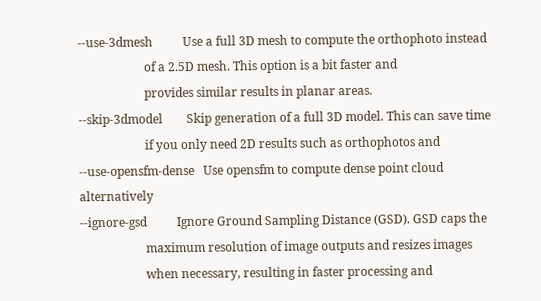--use-3dmesh          Use a full 3D mesh to compute the orthophoto instead
                      of a 2.5D mesh. This option is a bit faster and
                      provides similar results in planar areas.
--skip-3dmodel        Skip generation of a full 3D model. This can save time
                      if you only need 2D results such as orthophotos and
--use-opensfm-dense   Use opensfm to compute dense point cloud alternatively
--ignore-gsd          Ignore Ground Sampling Distance (GSD). GSD caps the
                      maximum resolution of image outputs and resizes images
                      when necessary, resulting in faster processing and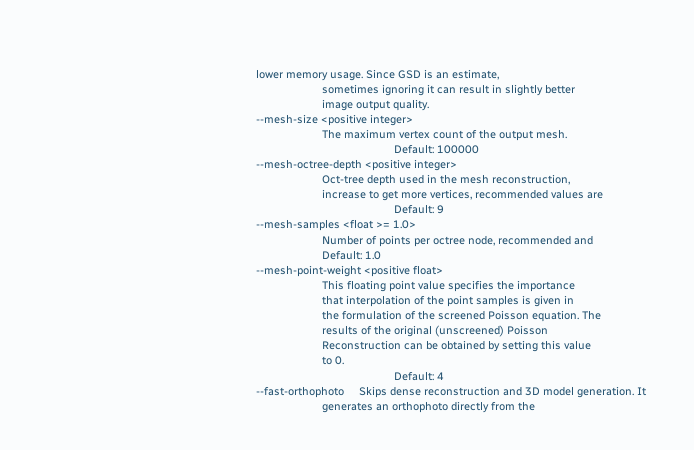lower memory usage. Since GSD is an estimate,
                      sometimes ignoring it can result in slightly better
                      image output quality.
--mesh-size <positive integer>
                      The maximum vertex count of the output mesh.
                                              Default: 100000
--mesh-octree-depth <positive integer>
                      Oct-tree depth used in the mesh reconstruction,
                      increase to get more vertices, recommended values are
                                              Default: 9
--mesh-samples <float >= 1.0>
                      Number of points per octree node, recommended and
                      Default: 1.0
--mesh-point-weight <positive float>
                      This floating point value specifies the importance
                      that interpolation of the point samples is given in
                      the formulation of the screened Poisson equation. The
                      results of the original (unscreened) Poisson
                      Reconstruction can be obtained by setting this value
                      to 0.
                                              Default: 4
--fast-orthophoto     Skips dense reconstruction and 3D model generation. It
                      generates an orthophoto directly from the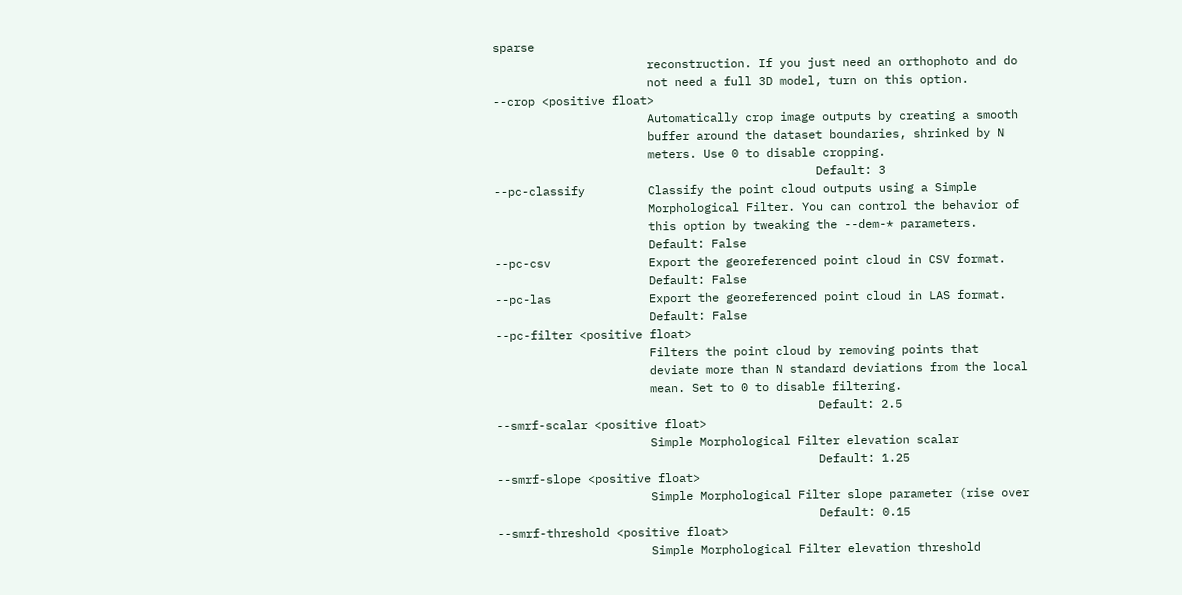sparse
                      reconstruction. If you just need an orthophoto and do
                      not need a full 3D model, turn on this option.
--crop <positive float>
                      Automatically crop image outputs by creating a smooth
                      buffer around the dataset boundaries, shrinked by N
                      meters. Use 0 to disable cropping.
                                              Default: 3
--pc-classify         Classify the point cloud outputs using a Simple
                      Morphological Filter. You can control the behavior of
                      this option by tweaking the --dem-* parameters.
                      Default: False
--pc-csv              Export the georeferenced point cloud in CSV format.
                      Default: False
--pc-las              Export the georeferenced point cloud in LAS format.
                      Default: False
--pc-filter <positive float>
                      Filters the point cloud by removing points that
                      deviate more than N standard deviations from the local
                      mean. Set to 0 to disable filtering.
                                              Default: 2.5
--smrf-scalar <positive float>
                      Simple Morphological Filter elevation scalar
                                              Default: 1.25
--smrf-slope <positive float>
                      Simple Morphological Filter slope parameter (rise over
                                              Default: 0.15
--smrf-threshold <positive float>
                      Simple Morphological Filter elevation threshold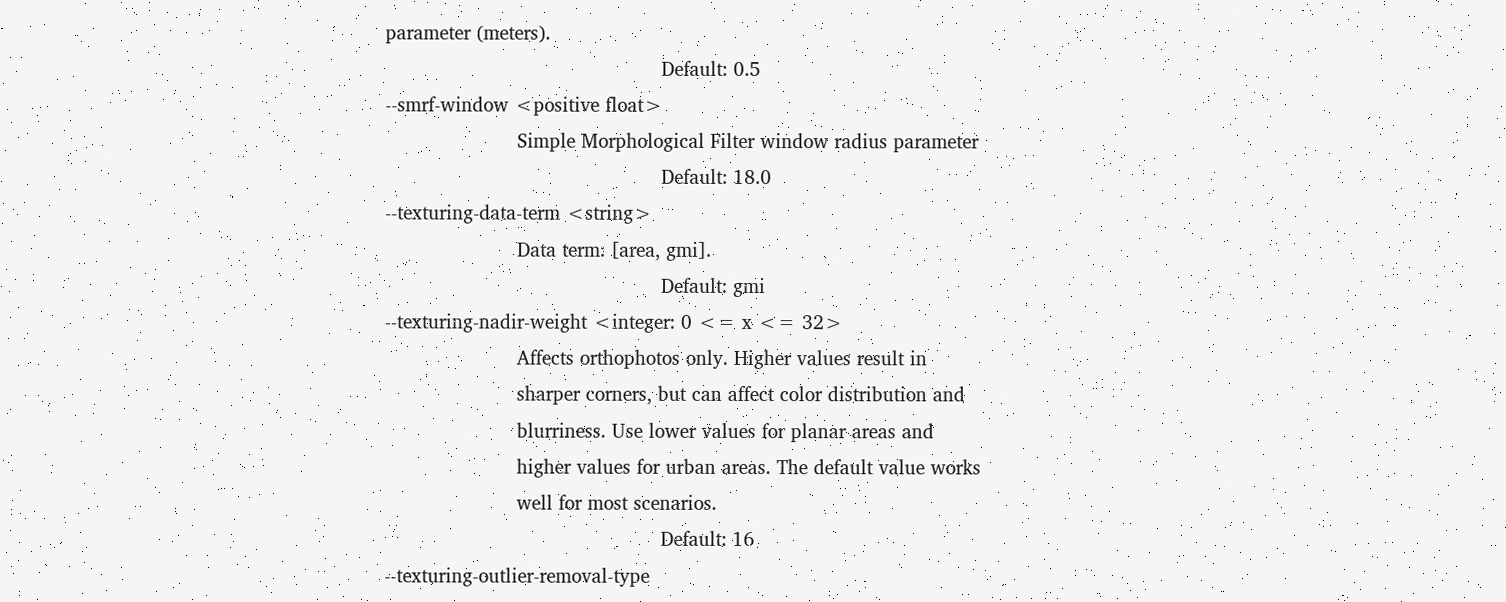parameter (meters).
                                              Default: 0.5
--smrf-window <positive float>
                      Simple Morphological Filter window radius parameter
                                              Default: 18.0
--texturing-data-term <string>
                      Data term: [area, gmi].
                                              Default: gmi
--texturing-nadir-weight <integer: 0 <= x <= 32>
                      Affects orthophotos only. Higher values result in
                      sharper corners, but can affect color distribution and
                      blurriness. Use lower values for planar areas and
                      higher values for urban areas. The default value works
                      well for most scenarios.
                                              Default: 16
--texturing-outlier-removal-type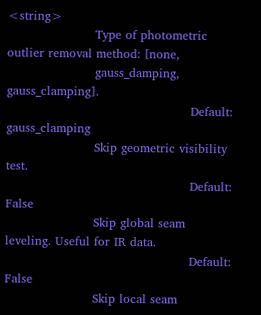<string>
                      Type of photometric outlier removal method: [none,
                      gauss_damping, gauss_clamping].
                                              Default: gauss_clamping
                      Skip geometric visibility test.
                                              Default: False
                      Skip global seam leveling. Useful for IR data.
                                              Default: False
                      Skip local seam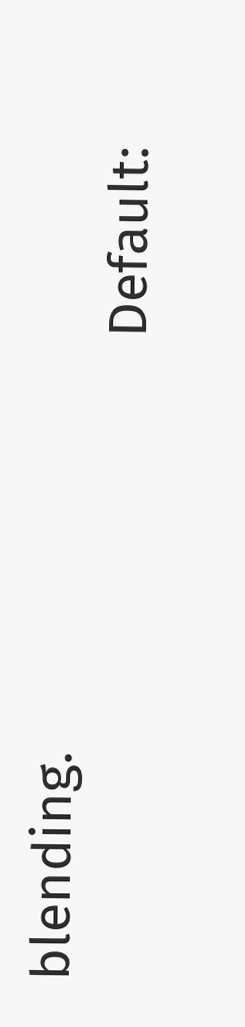blending.
                                              Default: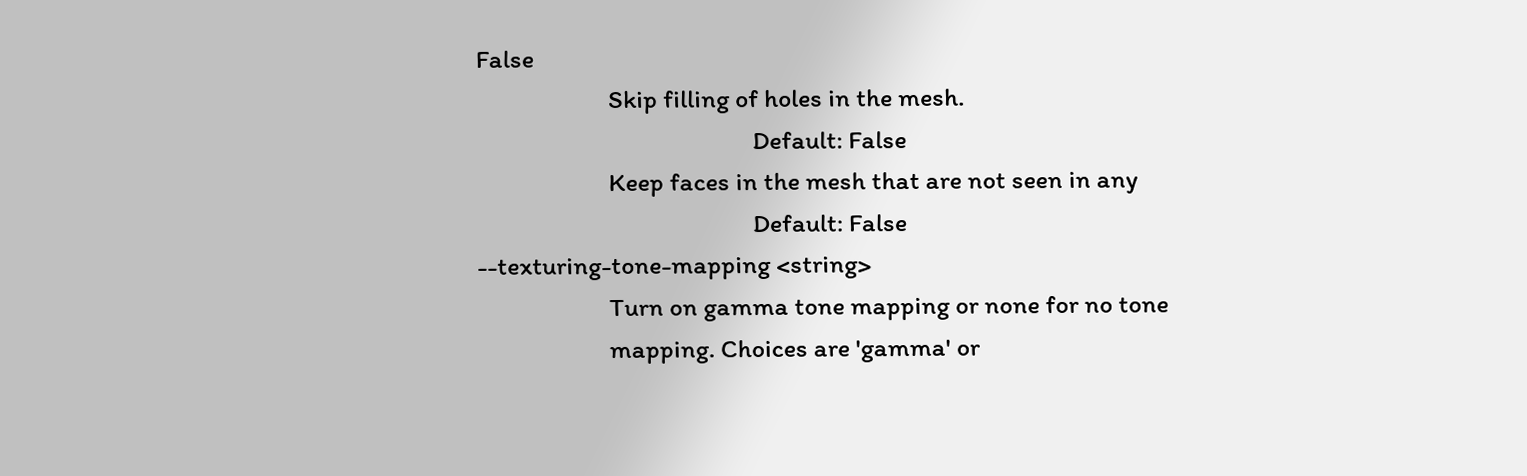False
                      Skip filling of holes in the mesh.
                                              Default: False
                      Keep faces in the mesh that are not seen in any
                                              Default: False
--texturing-tone-mapping <string>
                      Turn on gamma tone mapping or none for no tone
                      mapping. Choices are 'gamma' or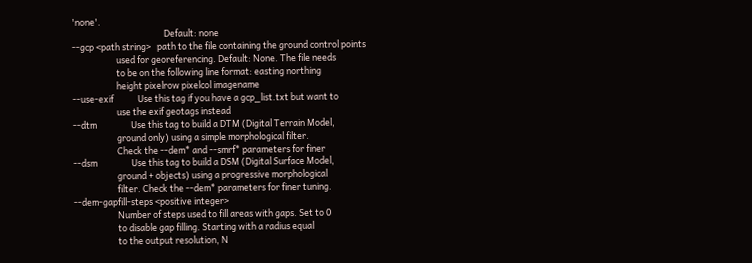'none'.
                                              Default: none
--gcp <path string>   path to the file containing the ground control points
                      used for georeferencing. Default: None. The file needs
                      to be on the following line format: easting northing
                      height pixelrow pixelcol imagename
--use-exif            Use this tag if you have a gcp_list.txt but want to
                      use the exif geotags instead
--dtm                 Use this tag to build a DTM (Digital Terrain Model,
                      ground only) using a simple morphological filter.
                      Check the --dem* and --smrf* parameters for finer
--dsm                 Use this tag to build a DSM (Digital Surface Model,
                      ground + objects) using a progressive morphological
                      filter. Check the --dem* parameters for finer tuning.
--dem-gapfill-steps <positive integer>
                      Number of steps used to fill areas with gaps. Set to 0
                      to disable gap filling. Starting with a radius equal
                      to the output resolution, N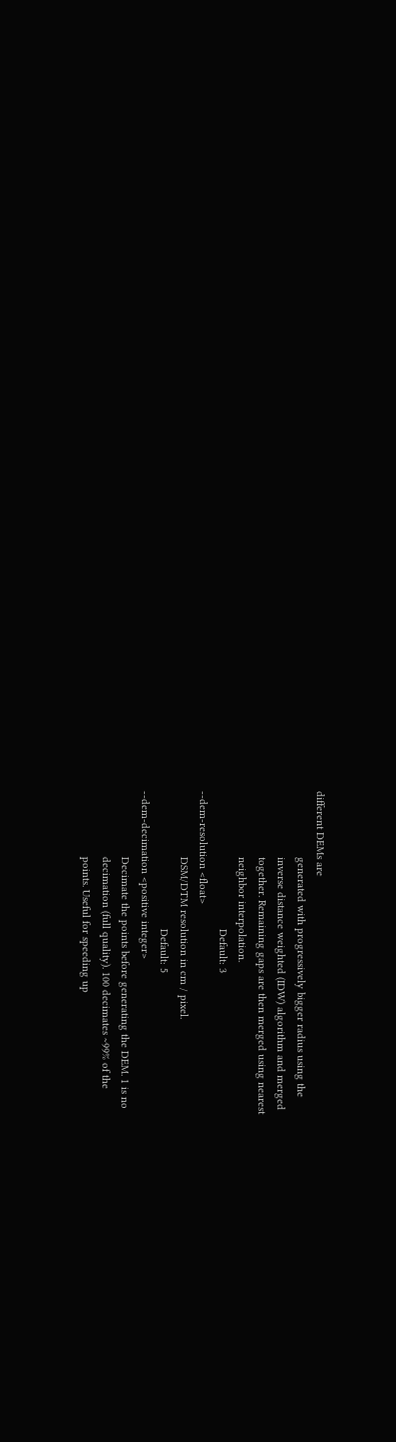different DEMs are
                      generated with progressively bigger radius using the
                      inverse distance weighted (IDW) algorithm and merged
                      together. Remaining gaps are then merged using nearest
                      neighbor interpolation.
                                              Default: 3
--dem-resolution <float>
                      DSM/DTM resolution in cm / pixel.
                                              Default: 5
--dem-decimation <positive integer>
                      Decimate the points before generating the DEM. 1 is no
                      decimation (full quality). 100 decimates ~99% of the
                      points. Useful for speeding up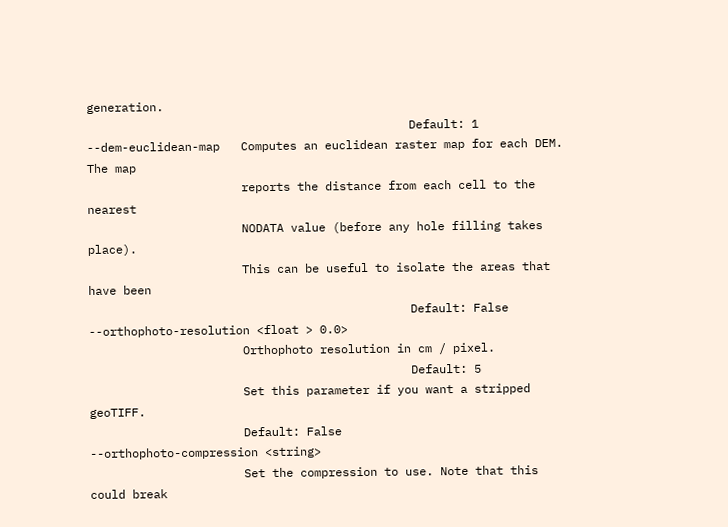generation.
                                              Default: 1
--dem-euclidean-map   Computes an euclidean raster map for each DEM. The map
                      reports the distance from each cell to the nearest
                      NODATA value (before any hole filling takes place).
                      This can be useful to isolate the areas that have been
                                              Default: False
--orthophoto-resolution <float > 0.0>
                      Orthophoto resolution in cm / pixel.
                                              Default: 5
                      Set this parameter if you want a stripped geoTIFF.
                      Default: False
--orthophoto-compression <string>
                      Set the compression to use. Note that this could break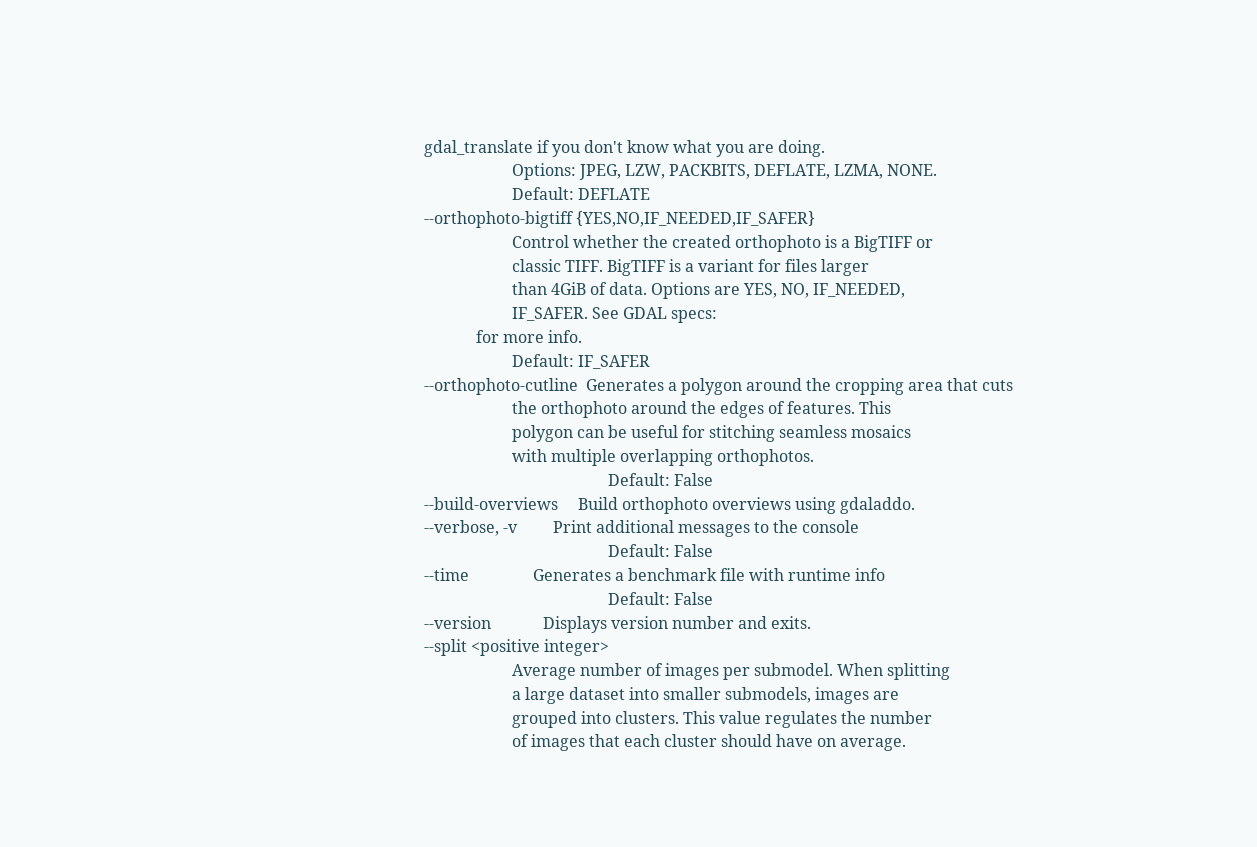gdal_translate if you don't know what you are doing.
                      Options: JPEG, LZW, PACKBITS, DEFLATE, LZMA, NONE.
                      Default: DEFLATE
--orthophoto-bigtiff {YES,NO,IF_NEEDED,IF_SAFER}
                      Control whether the created orthophoto is a BigTIFF or
                      classic TIFF. BigTIFF is a variant for files larger
                      than 4GiB of data. Options are YES, NO, IF_NEEDED,
                      IF_SAFER. See GDAL specs:
             for more info.
                      Default: IF_SAFER
--orthophoto-cutline  Generates a polygon around the cropping area that cuts
                      the orthophoto around the edges of features. This
                      polygon can be useful for stitching seamless mosaics
                      with multiple overlapping orthophotos.
                                              Default: False
--build-overviews     Build orthophoto overviews using gdaladdo.
--verbose, -v         Print additional messages to the console
                                              Default: False
--time                Generates a benchmark file with runtime info
                                              Default: False
--version             Displays version number and exits.
--split <positive integer>
                      Average number of images per submodel. When splitting
                      a large dataset into smaller submodels, images are
                      grouped into clusters. This value regulates the number
                      of images that each cluster should have on average.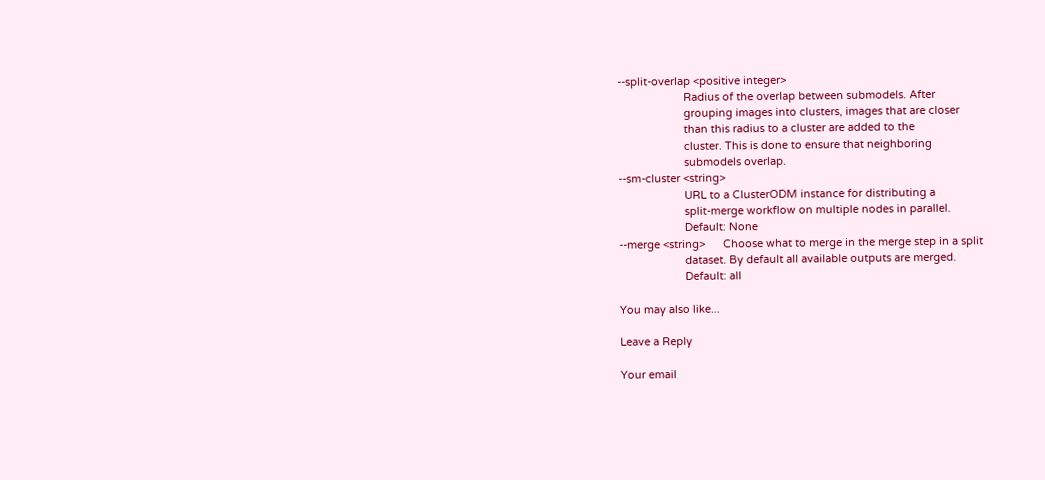--split-overlap <positive integer>
                      Radius of the overlap between submodels. After
                      grouping images into clusters, images that are closer
                      than this radius to a cluster are added to the
                      cluster. This is done to ensure that neighboring
                      submodels overlap.
--sm-cluster <string>
                      URL to a ClusterODM instance for distributing a
                      split-merge workflow on multiple nodes in parallel.
                      Default: None
--merge <string>      Choose what to merge in the merge step in a split
                      dataset. By default all available outputs are merged.
                      Default: all

You may also like...

Leave a Reply

Your email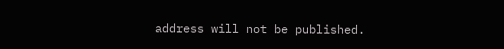address will not be published.